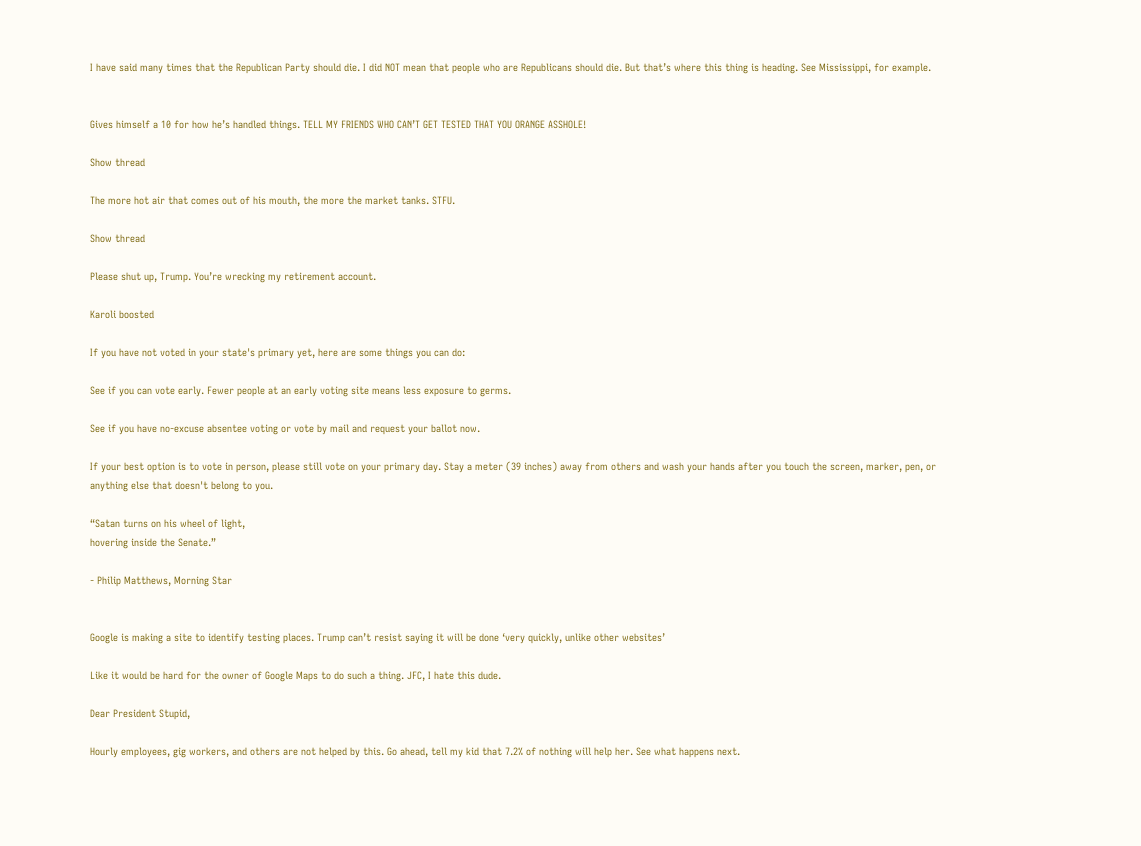I have said many times that the Republican Party should die. I did NOT mean that people who are Republicans should die. But that’s where this thing is heading. See Mississippi, for example.


Gives himself a 10 for how he’s handled things. TELL MY FRIENDS WHO CAN’T GET TESTED THAT YOU ORANGE ASSHOLE!

Show thread

The more hot air that comes out of his mouth, the more the market tanks. STFU.

Show thread

Please shut up, Trump. You’re wrecking my retirement account.

Karoli boosted

If you have not voted in your state's primary yet, here are some things you can do:

See if you can vote early. Fewer people at an early voting site means less exposure to germs.

See if you have no-excuse absentee voting or vote by mail and request your ballot now.

If your best option is to vote in person, please still vote on your primary day. Stay a meter (39 inches) away from others and wash your hands after you touch the screen, marker, pen, or anything else that doesn't belong to you.

“Satan turns on his wheel of light,
hovering inside the Senate.”

- Philip Matthews, Morning Star


Google is making a site to identify testing places. Trump can’t resist saying it will be done ‘very quickly, unlike other websites’

Like it would be hard for the owner of Google Maps to do such a thing. JFC, I hate this dude.

Dear President Stupid,

Hourly employees, gig workers, and others are not helped by this. Go ahead, tell my kid that 7.2% of nothing will help her. See what happens next.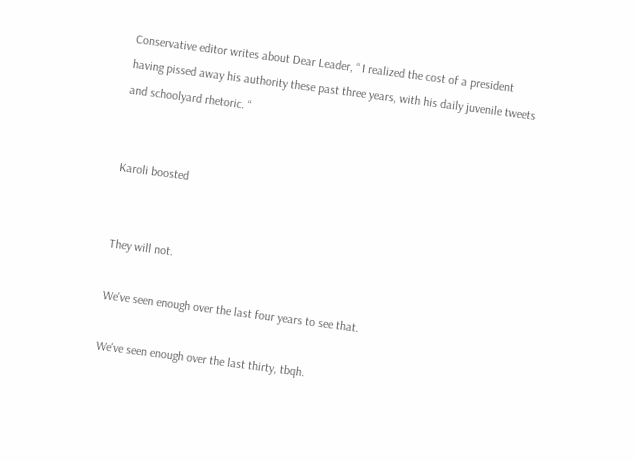Conservative editor writes about Dear Leader, “ I realized the cost of a president having pissed away his authority these past three years, with his daily juvenile tweets and schoolyard rhetoric. “


Karoli boosted


They will not.

We've seen enough over the last four years to see that.

We've seen enough over the last thirty, tbqh.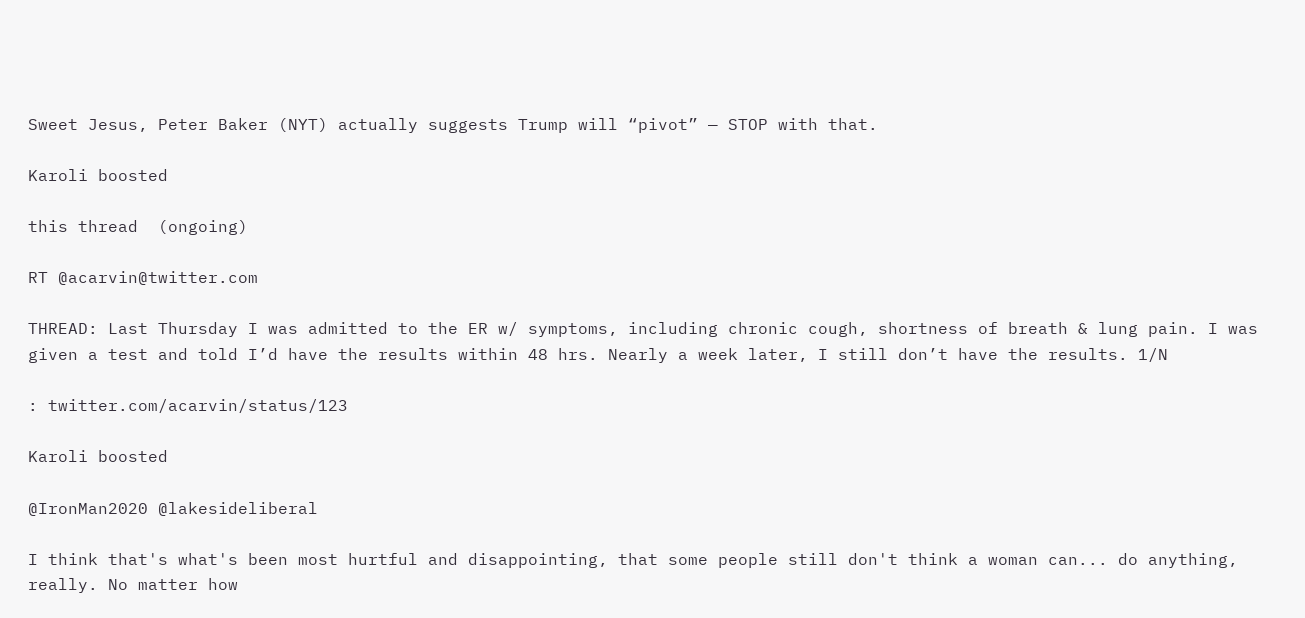Sweet Jesus, Peter Baker (NYT) actually suggests Trump will “pivot” — STOP with that.

Karoli boosted

this thread  (ongoing)

RT @acarvin@twitter.com

THREAD: Last Thursday I was admitted to the ER w/ symptoms, including chronic cough, shortness of breath & lung pain. I was given a test and told I’d have the results within 48 hrs. Nearly a week later, I still don’t have the results. 1/N

: twitter.com/acarvin/status/123

Karoli boosted

@IronMan2020 @lakesideliberal

I think that's what's been most hurtful and disappointing, that some people still don't think a woman can... do anything, really. No matter how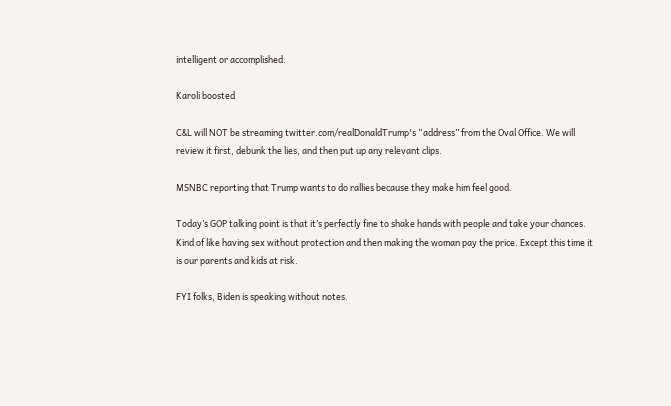intelligent or accomplished.

Karoli boosted

C&L will NOT be streaming twitter.com/realDonaldTrump's “address” from the Oval Office. We will review it first, debunk the lies, and then put up any relevant clips.

MSNBC reporting that Trump wants to do rallies because they make him feel good.

Today’s GOP talking point is that it’s perfectly fine to shake hands with people and take your chances. Kind of like having sex without protection and then making the woman pay the price. Except this time it is our parents and kids at risk.

FYI folks, Biden is speaking without notes.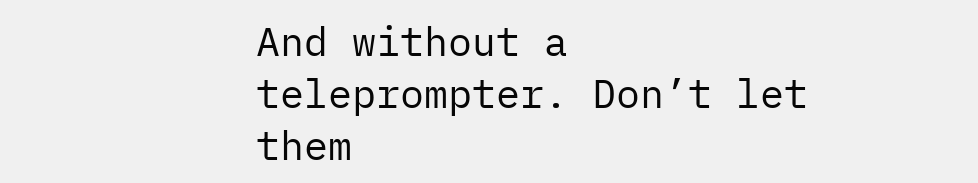And without a teleprompter. Don’t let them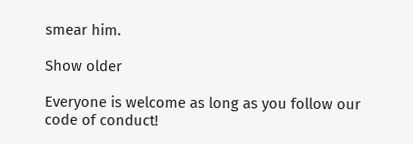smear him.

Show older

Everyone is welcome as long as you follow our code of conduct!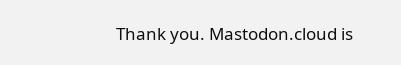Thank you. Mastodon.cloud is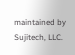maintained by Sujitech, LLC.